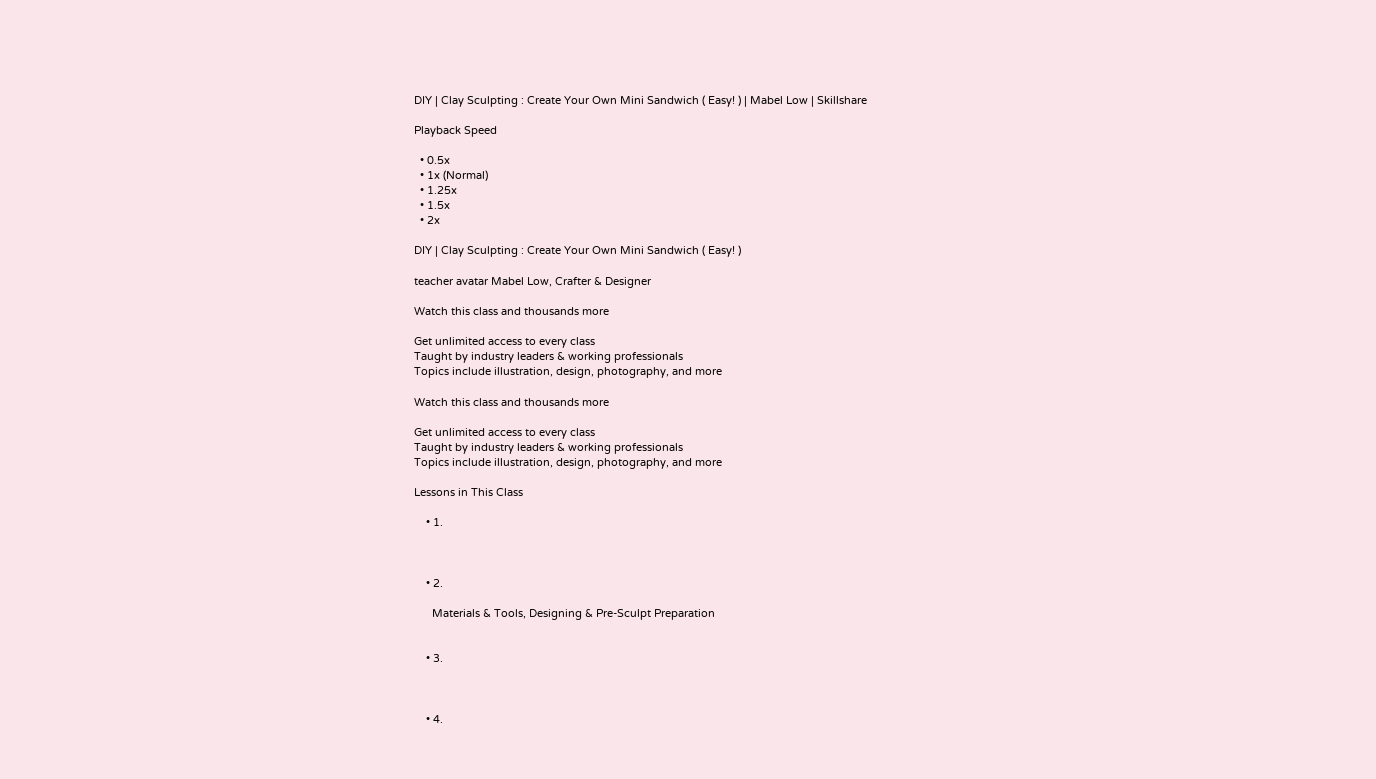DIY | Clay Sculpting : Create Your Own Mini Sandwich ( Easy! ) | Mabel Low | Skillshare

Playback Speed

  • 0.5x
  • 1x (Normal)
  • 1.25x
  • 1.5x
  • 2x

DIY | Clay Sculpting : Create Your Own Mini Sandwich ( Easy! )

teacher avatar Mabel Low, Crafter & Designer

Watch this class and thousands more

Get unlimited access to every class
Taught by industry leaders & working professionals
Topics include illustration, design, photography, and more

Watch this class and thousands more

Get unlimited access to every class
Taught by industry leaders & working professionals
Topics include illustration, design, photography, and more

Lessons in This Class

    • 1.



    • 2.

      Materials & Tools, Designing & Pre-Sculpt Preparation


    • 3.



    • 4.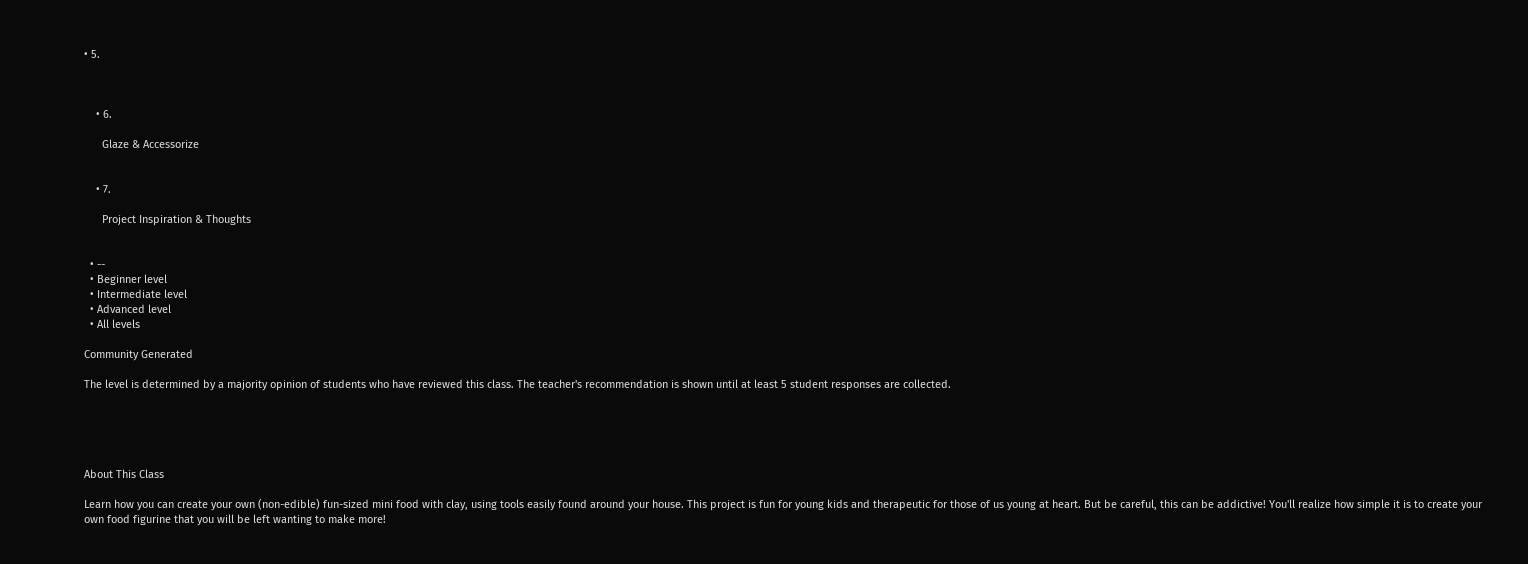• 5.



    • 6.

      Glaze & Accessorize


    • 7.

      Project Inspiration & Thoughts


  • --
  • Beginner level
  • Intermediate level
  • Advanced level
  • All levels

Community Generated

The level is determined by a majority opinion of students who have reviewed this class. The teacher's recommendation is shown until at least 5 student responses are collected.





About This Class

Learn how you can create your own (non-edible) fun-sized mini food with clay, using tools easily found around your house. This project is fun for young kids and therapeutic for those of us young at heart. But be careful, this can be addictive! You'll realize how simple it is to create your own food figurine that you will be left wanting to make more!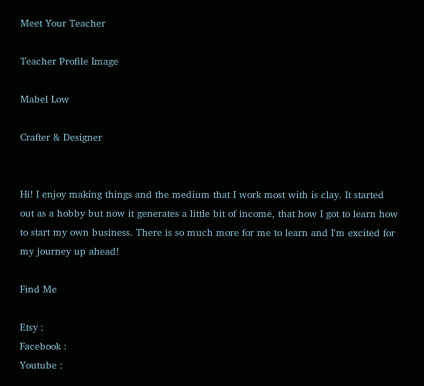Meet Your Teacher

Teacher Profile Image

Mabel Low

Crafter & Designer


Hi! I enjoy making things and the medium that I work most with is clay. It started out as a hobby but now it generates a little bit of income, that how I got to learn how to start my own business. There is so much more for me to learn and I'm excited for my journey up ahead!

Find Me

Etsy :
Facebook :
Youtube :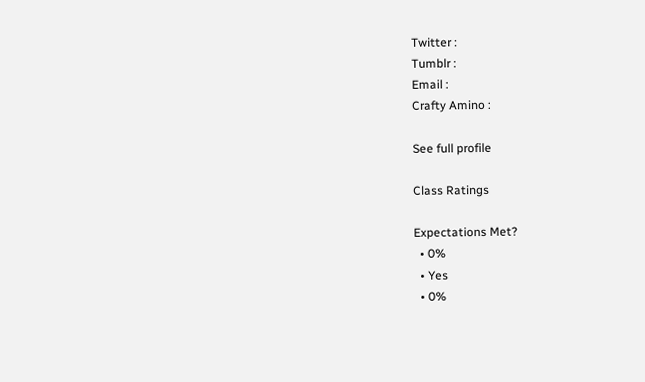Twitter :
Tumblr :
Email :
Crafty Amino :

See full profile

Class Ratings

Expectations Met?
  • 0%
  • Yes
  • 0%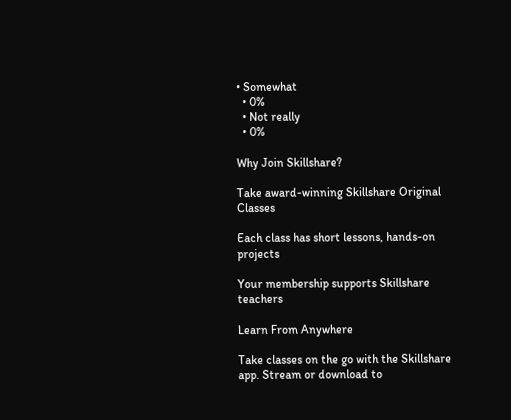• Somewhat
  • 0%
  • Not really
  • 0%

Why Join Skillshare?

Take award-winning Skillshare Original Classes

Each class has short lessons, hands-on projects

Your membership supports Skillshare teachers

Learn From Anywhere

Take classes on the go with the Skillshare app. Stream or download to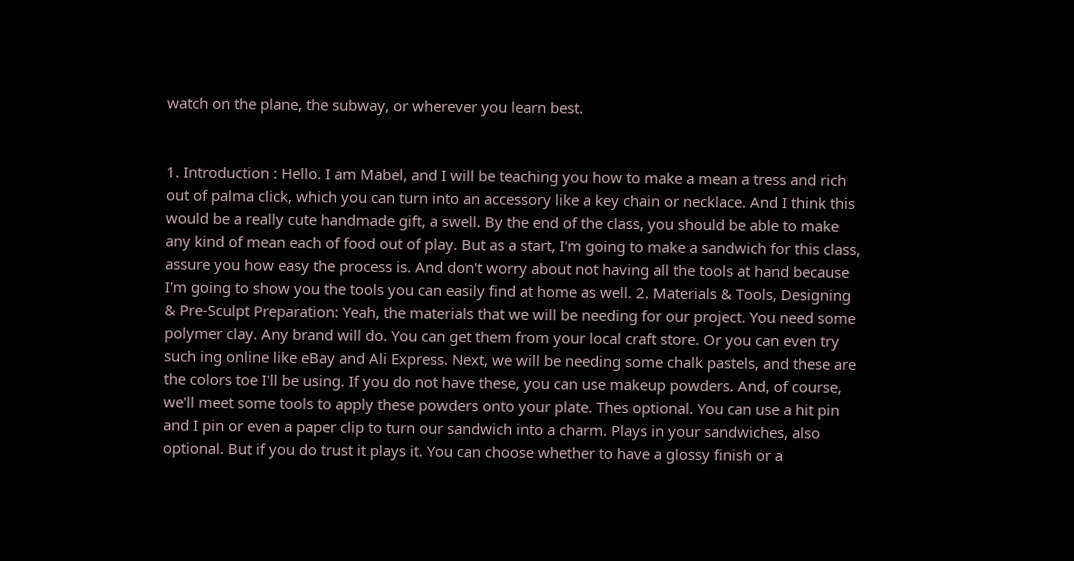watch on the plane, the subway, or wherever you learn best.


1. Introduction : Hello. I am Mabel, and I will be teaching you how to make a mean a tress and rich out of palma click, which you can turn into an accessory like a key chain or necklace. And I think this would be a really cute handmade gift, a swell. By the end of the class, you should be able to make any kind of mean each of food out of play. But as a start, I'm going to make a sandwich for this class, assure you how easy the process is. And don't worry about not having all the tools at hand because I'm going to show you the tools you can easily find at home as well. 2. Materials & Tools, Designing & Pre-Sculpt Preparation: Yeah, the materials that we will be needing for our project. You need some polymer clay. Any brand will do. You can get them from your local craft store. Or you can even try such ing online like eBay and Ali Express. Next, we will be needing some chalk pastels, and these are the colors toe I'll be using. If you do not have these, you can use makeup powders. And, of course, we'll meet some tools to apply these powders onto your plate. Thes optional. You can use a hit pin and I pin or even a paper clip to turn our sandwich into a charm. Plays in your sandwiches, also optional. But if you do trust it plays it. You can choose whether to have a glossy finish or a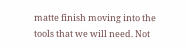matte finish moving into the tools that we will need. Not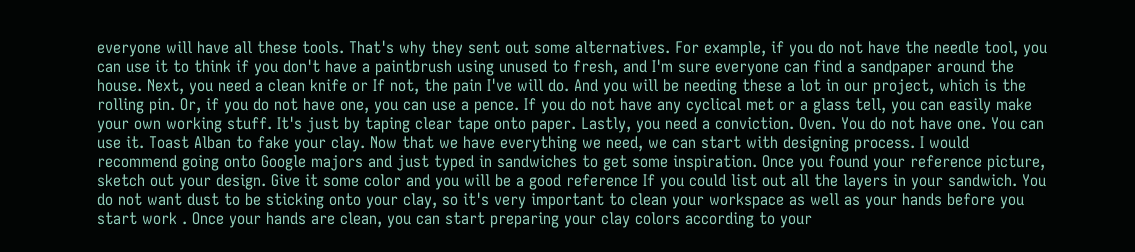everyone will have all these tools. That's why they sent out some alternatives. For example, if you do not have the needle tool, you can use it to think if you don't have a paintbrush using unused to fresh, and I'm sure everyone can find a sandpaper around the house. Next, you need a clean knife or If not, the pain I've will do. And you will be needing these a lot in our project, which is the rolling pin. Or, if you do not have one, you can use a pence. If you do not have any cyclical met or a glass tell, you can easily make your own working stuff. It's just by taping clear tape onto paper. Lastly, you need a conviction. Oven. You do not have one. You can use it. Toast Alban to fake your clay. Now that we have everything we need, we can start with designing process. I would recommend going onto Google majors and just typed in sandwiches to get some inspiration. Once you found your reference picture, sketch out your design. Give it some color and you will be a good reference If you could list out all the layers in your sandwich. You do not want dust to be sticking onto your clay, so it's very important to clean your workspace as well as your hands before you start work . Once your hands are clean, you can start preparing your clay colors according to your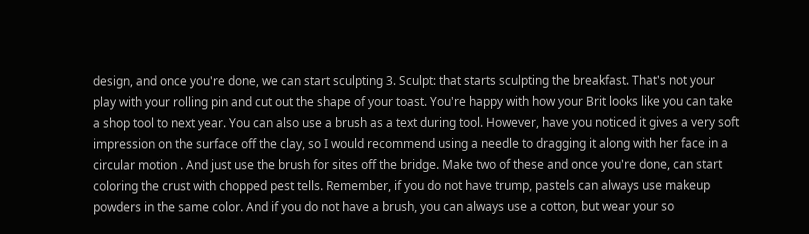design, and once you're done, we can start sculpting 3. Sculpt: that starts sculpting the breakfast. That's not your play with your rolling pin and cut out the shape of your toast. You're happy with how your Brit looks like you can take a shop tool to next year. You can also use a brush as a text during tool. However, have you noticed it gives a very soft impression on the surface off the clay, so I would recommend using a needle to dragging it along with her face in a circular motion . And just use the brush for sites off the bridge. Make two of these and once you're done, can start coloring the crust with chopped pest tells. Remember, if you do not have trump, pastels can always use makeup powders in the same color. And if you do not have a brush, you can always use a cotton, but wear your so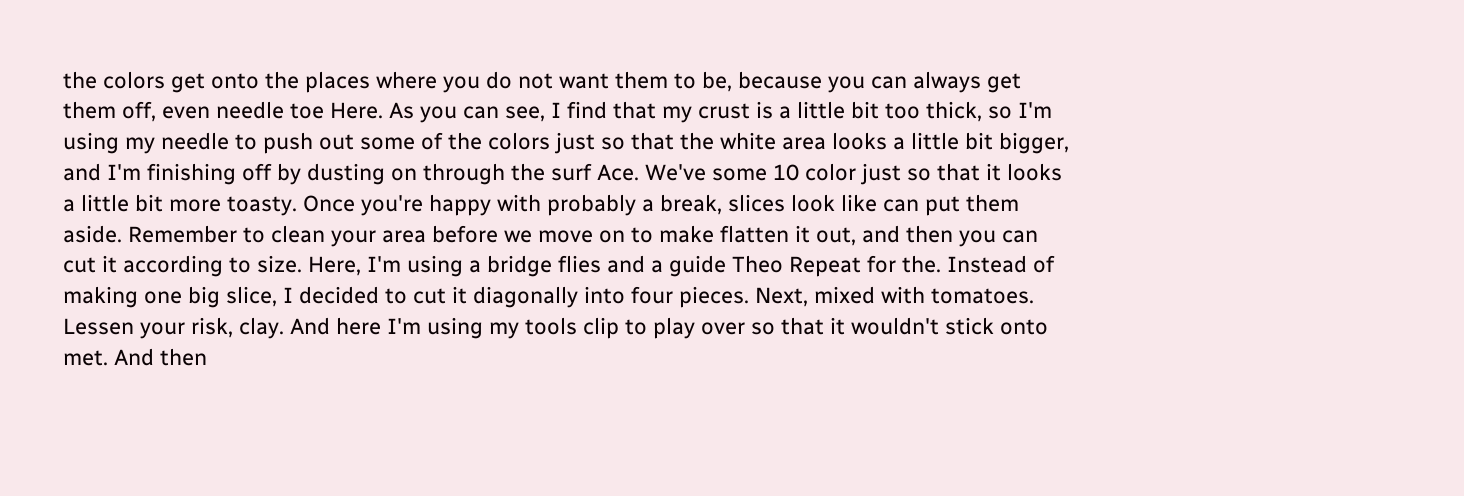the colors get onto the places where you do not want them to be, because you can always get them off, even needle toe Here. As you can see, I find that my crust is a little bit too thick, so I'm using my needle to push out some of the colors just so that the white area looks a little bit bigger, and I'm finishing off by dusting on through the surf Ace. We've some 10 color just so that it looks a little bit more toasty. Once you're happy with probably a break, slices look like can put them aside. Remember to clean your area before we move on to make flatten it out, and then you can cut it according to size. Here, I'm using a bridge flies and a guide Theo Repeat for the. Instead of making one big slice, I decided to cut it diagonally into four pieces. Next, mixed with tomatoes. Lessen your risk, clay. And here I'm using my tools clip to play over so that it wouldn't stick onto met. And then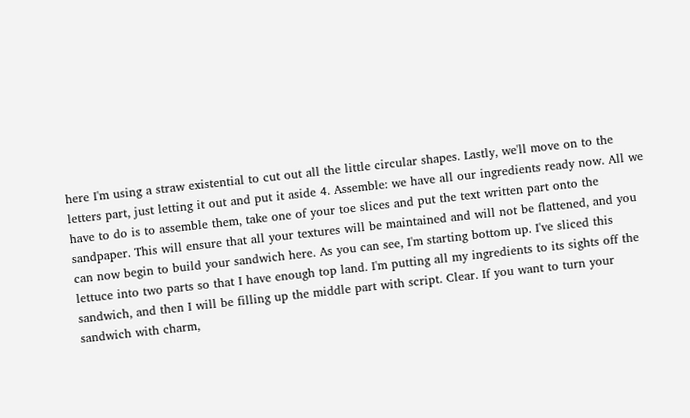here I'm using a straw existential to cut out all the little circular shapes. Lastly, we'll move on to the letters part, just letting it out and put it aside 4. Assemble: we have all our ingredients ready now. All we have to do is to assemble them, take one of your toe slices and put the text written part onto the sandpaper. This will ensure that all your textures will be maintained and will not be flattened, and you can now begin to build your sandwich here. As you can see, I'm starting bottom up. I've sliced this lettuce into two parts so that I have enough top land. I'm putting all my ingredients to its sights off the sandwich, and then I will be filling up the middle part with script. Clear. If you want to turn your sandwich with charm,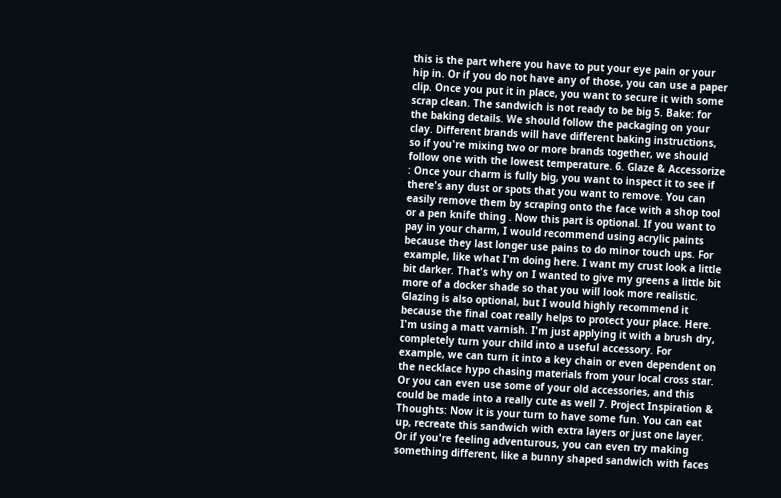this is the part where you have to put your eye pain or your hip in. Or if you do not have any of those, you can use a paper clip. Once you put it in place, you want to secure it with some scrap clean. The sandwich is not ready to be big 5. Bake: for the baking details. We should follow the packaging on your clay. Different brands will have different baking instructions, so if you're mixing two or more brands together, we should follow one with the lowest temperature. 6. Glaze & Accessorize : Once your charm is fully big, you want to inspect it to see if there's any dust or spots that you want to remove. You can easily remove them by scraping onto the face with a shop tool or a pen knife thing . Now this part is optional. If you want to pay in your charm, I would recommend using acrylic paints because they last longer use pains to do minor touch ups. For example, like what I'm doing here. I want my crust look a little bit darker. That's why on I wanted to give my greens a little bit more of a docker shade so that you will look more realistic. Glazing is also optional, but I would highly recommend it because the final coat really helps to protect your place. Here. I'm using a matt varnish. I'm just applying it with a brush dry, completely turn your child into a useful accessory. For example, we can turn it into a key chain or even dependent on the necklace hypo chasing materials from your local cross star. Or you can even use some of your old accessories, and this could be made into a really cute as well 7. Project Inspiration & Thoughts: Now it is your turn to have some fun. You can eat up, recreate this sandwich with extra layers or just one layer. Or if you're feeling adventurous, you can even try making something different, like a bunny shaped sandwich with faces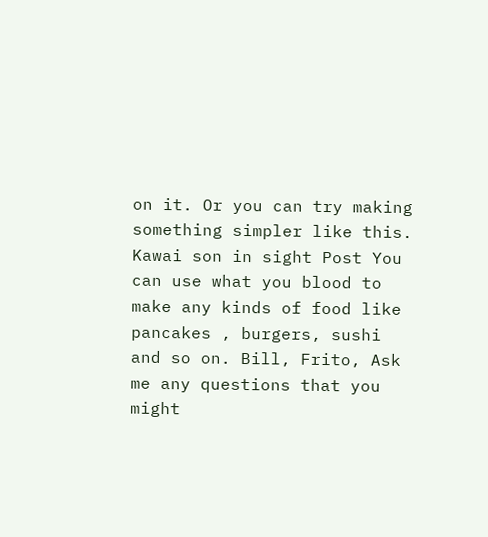on it. Or you can try making something simpler like this. Kawai son in sight Post You can use what you blood to make any kinds of food like pancakes , burgers, sushi and so on. Bill, Frito, Ask me any questions that you might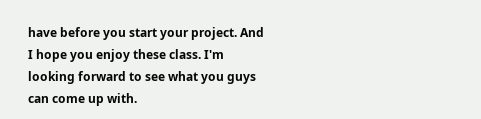have before you start your project. And I hope you enjoy these class. I'm looking forward to see what you guys can come up with.